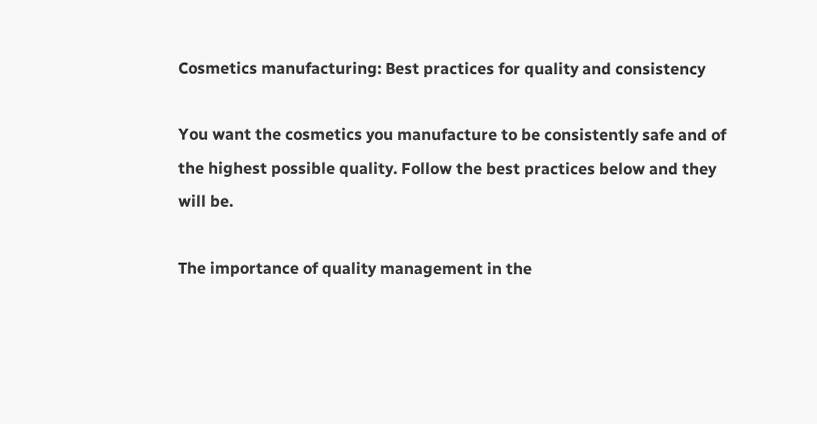Cosmetics manufacturing: Best practices for quality and consistency

You want the cosmetics you manufacture to be consistently safe and of the highest possible quality. Follow the best practices below and they will be.

The importance of quality management in the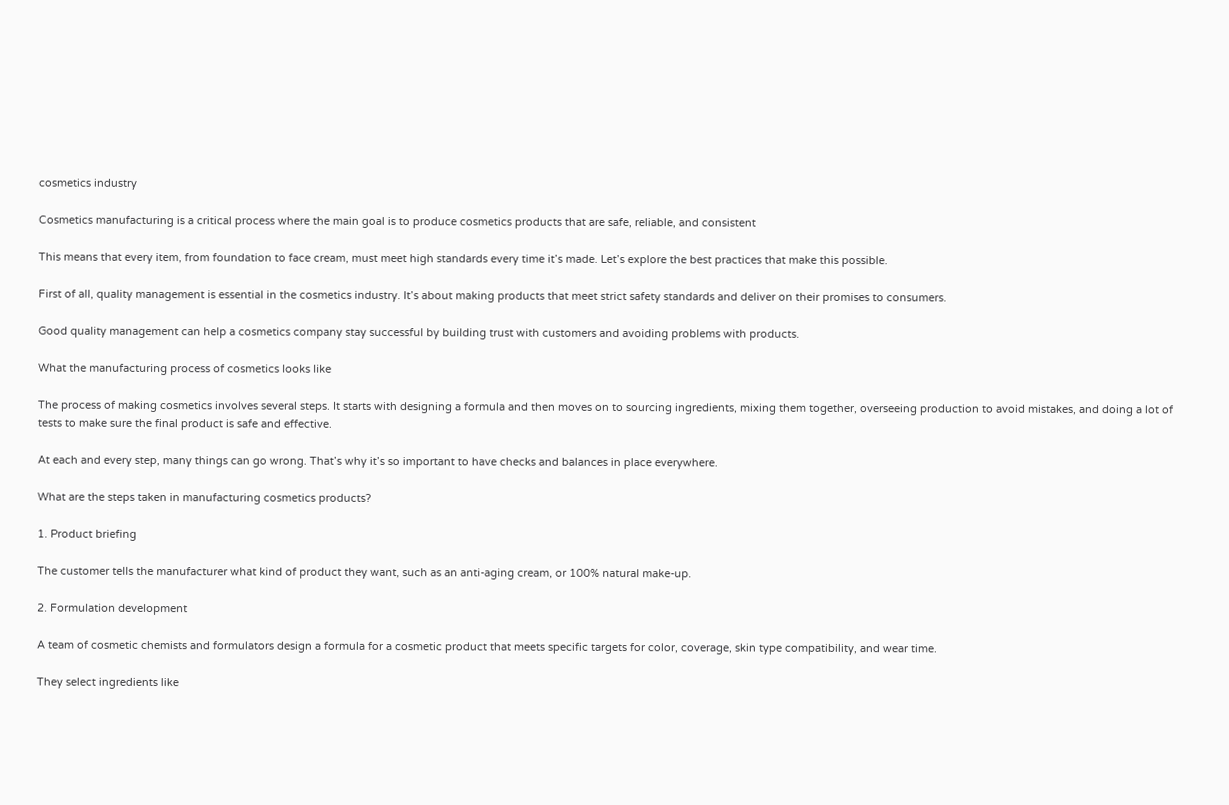cosmetics industry

Cosmetics manufacturing is a critical process where the main goal is to produce cosmetics products that are safe, reliable, and consistent

This means that every item, from foundation to face cream, must meet high standards every time it’s made. Let’s explore the best practices that make this possible.

First of all, quality management is essential in the cosmetics industry. It’s about making products that meet strict safety standards and deliver on their promises to consumers.

Good quality management can help a cosmetics company stay successful by building trust with customers and avoiding problems with products.

What the manufacturing process of cosmetics looks like

The process of making cosmetics involves several steps. It starts with designing a formula and then moves on to sourcing ingredients, mixing them together, overseeing production to avoid mistakes, and doing a lot of tests to make sure the final product is safe and effective.

At each and every step, many things can go wrong. That’s why it’s so important to have checks and balances in place everywhere.

What are the steps taken in manufacturing cosmetics products?

1. Product briefing

The customer tells the manufacturer what kind of product they want, such as an anti-aging cream, or 100% natural make-up.

2. Formulation development

A team of cosmetic chemists and formulators design a formula for a cosmetic product that meets specific targets for color, coverage, skin type compatibility, and wear time.

They select ingredients like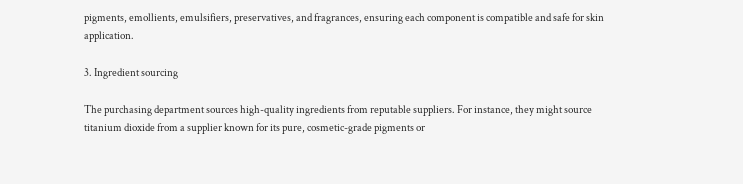pigments, emollients, emulsifiers, preservatives, and fragrances, ensuring each component is compatible and safe for skin application.

3. Ingredient sourcing

The purchasing department sources high-quality ingredients from reputable suppliers. For instance, they might source titanium dioxide from a supplier known for its pure, cosmetic-grade pigments or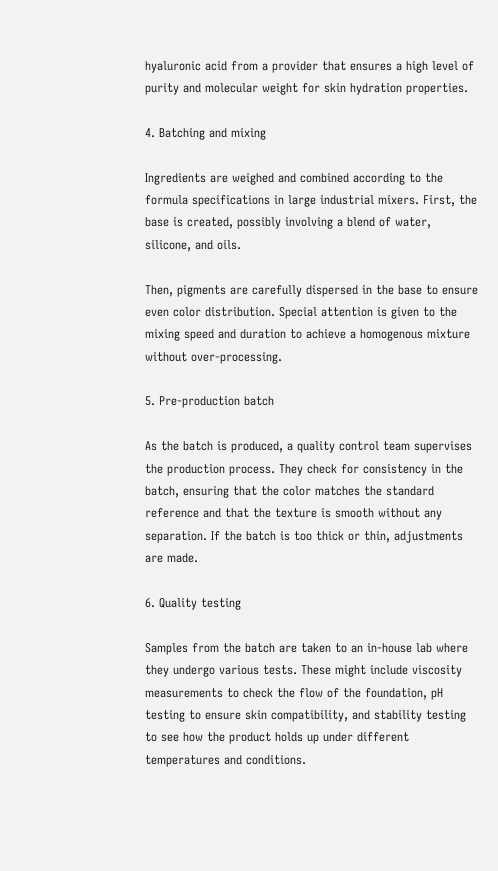hyaluronic acid from a provider that ensures a high level of purity and molecular weight for skin hydration properties.

4. Batching and mixing

Ingredients are weighed and combined according to the formula specifications in large industrial mixers. First, the base is created, possibly involving a blend of water, silicone, and oils.

Then, pigments are carefully dispersed in the base to ensure even color distribution. Special attention is given to the mixing speed and duration to achieve a homogenous mixture without over-processing.

5. Pre-production batch

As the batch is produced, a quality control team supervises the production process. They check for consistency in the batch, ensuring that the color matches the standard reference and that the texture is smooth without any separation. If the batch is too thick or thin, adjustments are made.

6. Quality testing

Samples from the batch are taken to an in-house lab where they undergo various tests. These might include viscosity measurements to check the flow of the foundation, pH testing to ensure skin compatibility, and stability testing to see how the product holds up under different temperatures and conditions.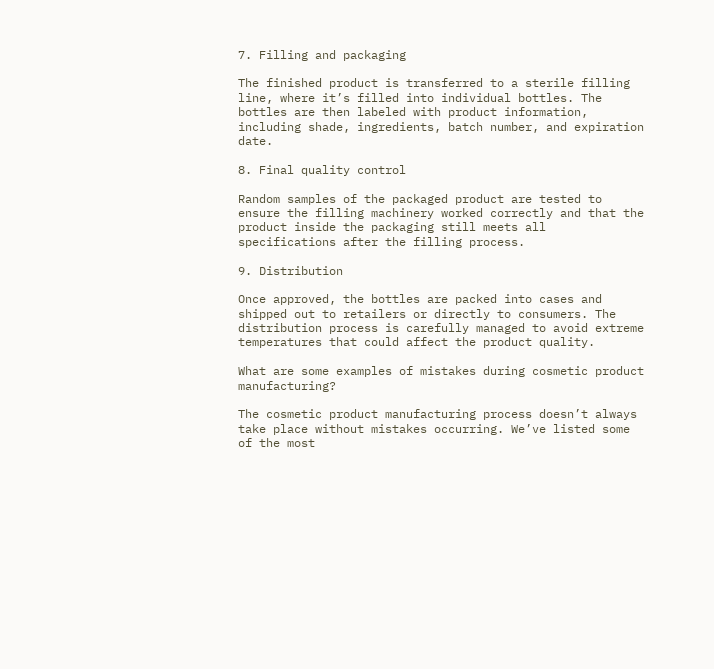7. Filling and packaging

The finished product is transferred to a sterile filling line, where it’s filled into individual bottles. The bottles are then labeled with product information, including shade, ingredients, batch number, and expiration date.

8. Final quality control

Random samples of the packaged product are tested to ensure the filling machinery worked correctly and that the product inside the packaging still meets all specifications after the filling process.

9. Distribution

Once approved, the bottles are packed into cases and shipped out to retailers or directly to consumers. The distribution process is carefully managed to avoid extreme temperatures that could affect the product quality.

What are some examples of mistakes during cosmetic product manufacturing?

The cosmetic product manufacturing process doesn’t always take place without mistakes occurring. We’ve listed some of the most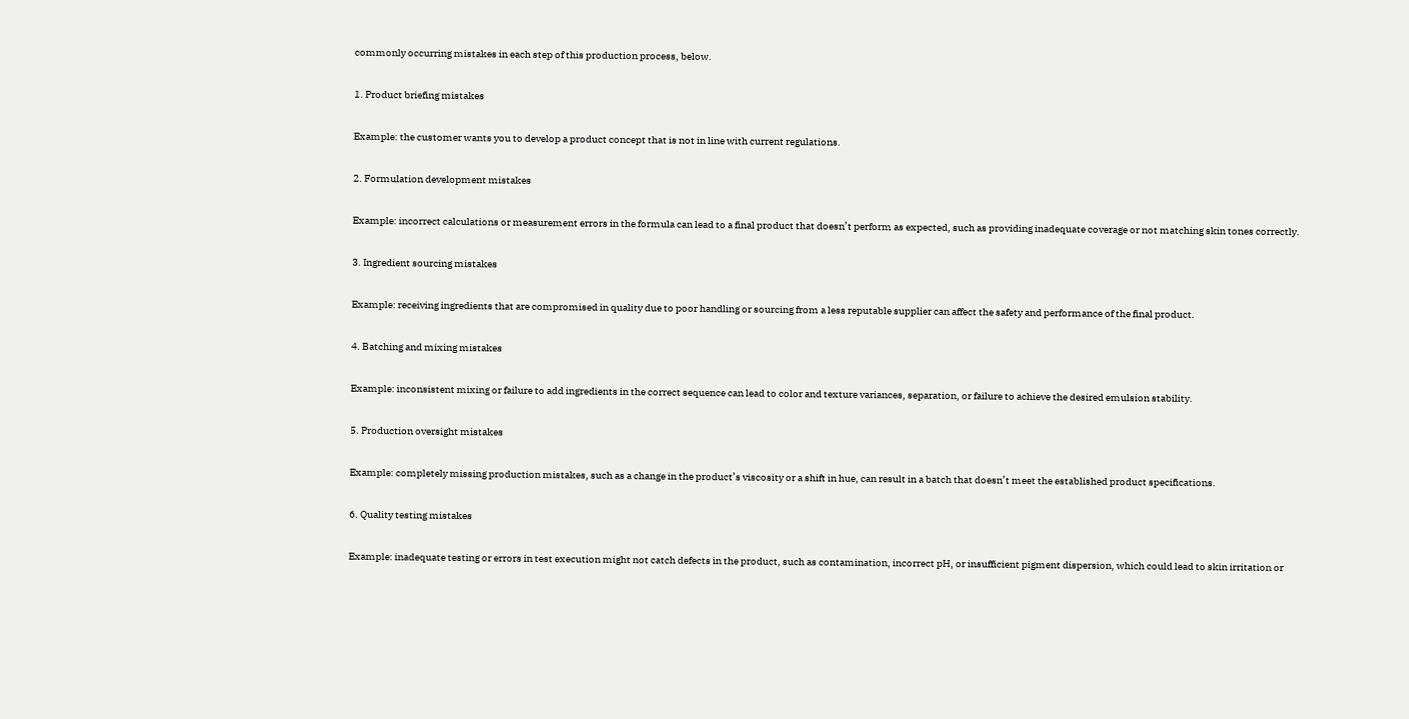commonly occurring mistakes in each step of this production process, below.

1. Product briefing mistakes

Example: the customer wants you to develop a product concept that is not in line with current regulations.

2. Formulation development mistakes

Example: incorrect calculations or measurement errors in the formula can lead to a final product that doesn’t perform as expected, such as providing inadequate coverage or not matching skin tones correctly.

3. Ingredient sourcing mistakes

Example: receiving ingredients that are compromised in quality due to poor handling or sourcing from a less reputable supplier can affect the safety and performance of the final product.

4. Batching and mixing mistakes

Example: inconsistent mixing or failure to add ingredients in the correct sequence can lead to color and texture variances, separation, or failure to achieve the desired emulsion stability.

5. Production oversight mistakes

Example: completely missing production mistakes, such as a change in the product’s viscosity or a shift in hue, can result in a batch that doesn’t meet the established product specifications.

6. Quality testing mistakes

Example: inadequate testing or errors in test execution might not catch defects in the product, such as contamination, incorrect pH, or insufficient pigment dispersion, which could lead to skin irritation or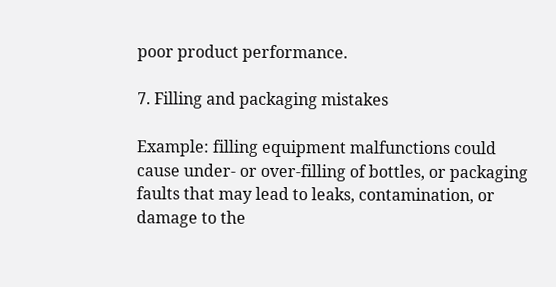poor product performance.

7. Filling and packaging mistakes

Example: filling equipment malfunctions could cause under- or over-filling of bottles, or packaging faults that may lead to leaks, contamination, or damage to the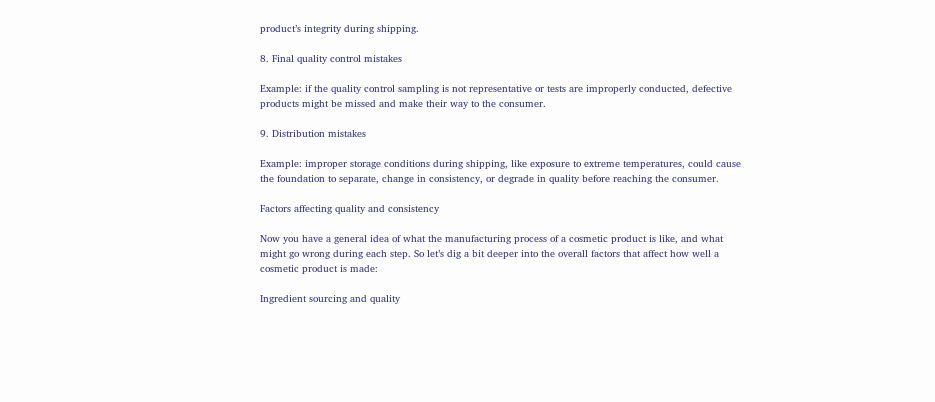product’s integrity during shipping.

8. Final quality control mistakes

Example: if the quality control sampling is not representative or tests are improperly conducted, defective products might be missed and make their way to the consumer.

9. Distribution mistakes

Example: improper storage conditions during shipping, like exposure to extreme temperatures, could cause the foundation to separate, change in consistency, or degrade in quality before reaching the consumer.

Factors affecting quality and consistency

Now you have a general idea of what the manufacturing process of a cosmetic product is like, and what might go wrong during each step. So let’s dig a bit deeper into the overall factors that affect how well a cosmetic product is made:

Ingredient sourcing and quality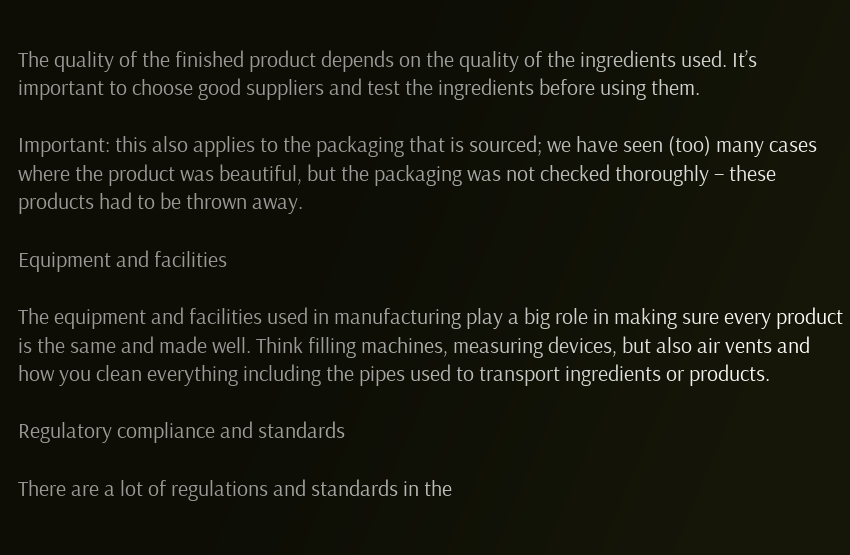The quality of the finished product depends on the quality of the ingredients used. It’s important to choose good suppliers and test the ingredients before using them.

Important: this also applies to the packaging that is sourced; we have seen (too) many cases where the product was beautiful, but the packaging was not checked thoroughly – these products had to be thrown away.

Equipment and facilities

The equipment and facilities used in manufacturing play a big role in making sure every product is the same and made well. Think filling machines, measuring devices, but also air vents and how you clean everything including the pipes used to transport ingredients or products.

Regulatory compliance and standards

There are a lot of regulations and standards in the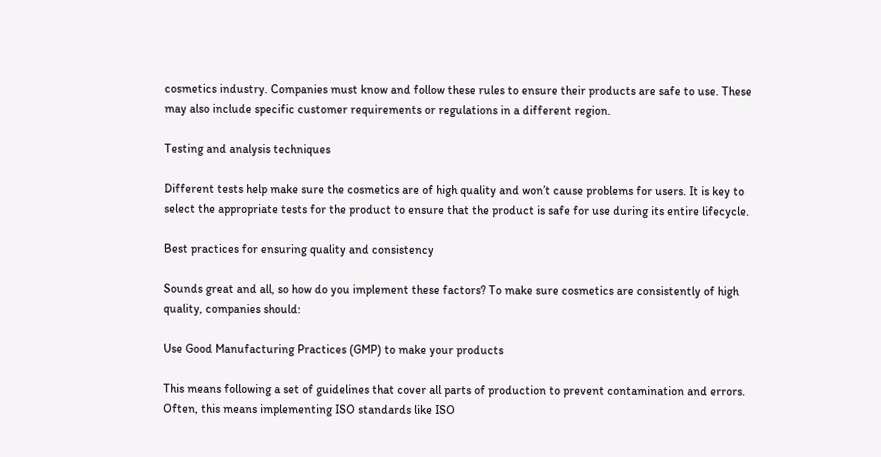cosmetics industry. Companies must know and follow these rules to ensure their products are safe to use. These may also include specific customer requirements or regulations in a different region.

Testing and analysis techniques

Different tests help make sure the cosmetics are of high quality and won’t cause problems for users. It is key to select the appropriate tests for the product to ensure that the product is safe for use during its entire lifecycle.

Best practices for ensuring quality and consistency

Sounds great and all, so how do you implement these factors? To make sure cosmetics are consistently of high quality, companies should:

Use Good Manufacturing Practices (GMP) to make your products

This means following a set of guidelines that cover all parts of production to prevent contamination and errors. Often, this means implementing ISO standards like ISO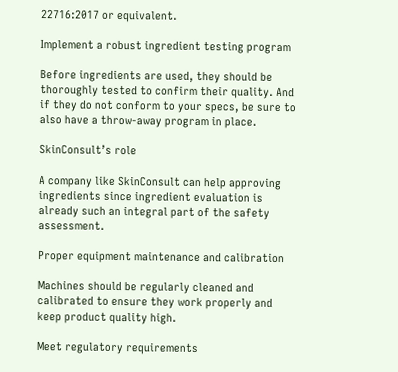22716:2017 or equivalent.

Implement a robust ingredient testing program

Before ingredients are used, they should be thoroughly tested to confirm their quality. And if they do not conform to your specs, be sure to also have a throw-away program in place.

SkinConsult’s role

A company like SkinConsult can help approving ingredients since ingredient evaluation is already such an integral part of the safety assessment.

Proper equipment maintenance and calibration

Machines should be regularly cleaned and calibrated to ensure they work properly and keep product quality high.

Meet regulatory requirements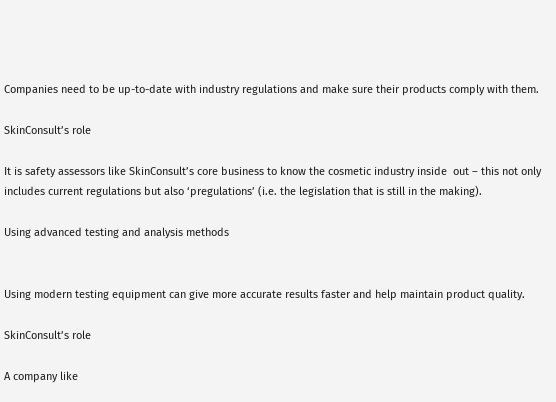Companies need to be up-to-date with industry regulations and make sure their products comply with them.

SkinConsult’s role

It is safety assessors like SkinConsult’s core business to know the cosmetic industry inside  out – this not only includes current regulations but also ‘pregulations’ (i.e. the legislation that is still in the making).

Using advanced testing and analysis methods


Using modern testing equipment can give more accurate results faster and help maintain product quality.

SkinConsult’s role

A company like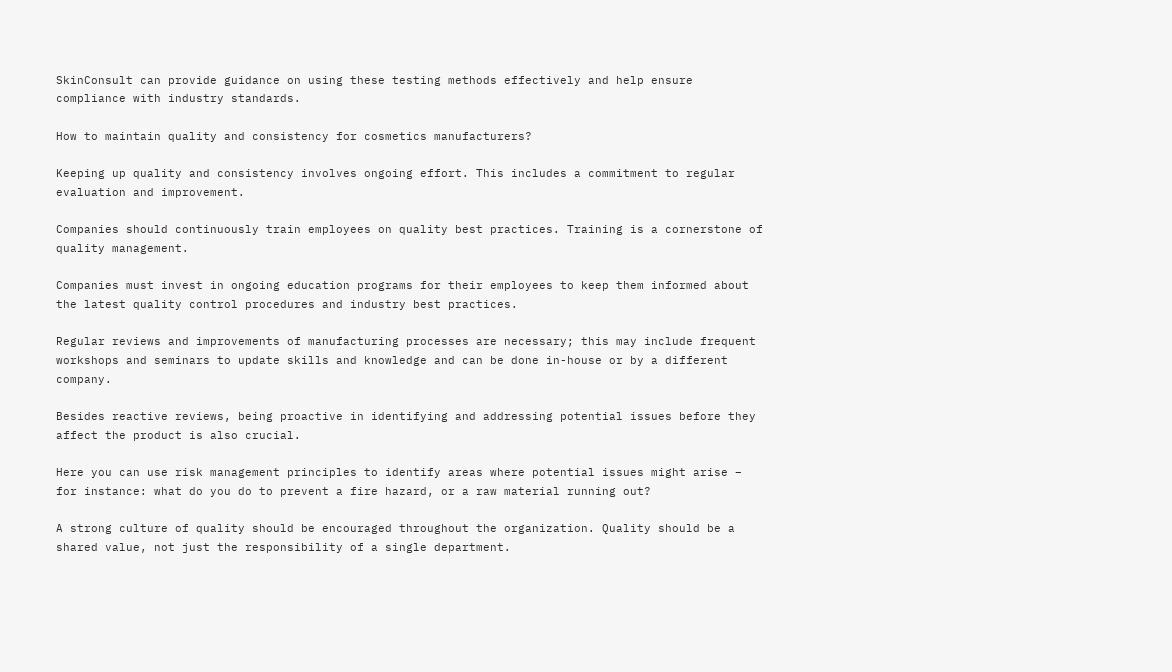SkinConsult can provide guidance on using these testing methods effectively and help ensure compliance with industry standards.

How to maintain quality and consistency for cosmetics manufacturers?

Keeping up quality and consistency involves ongoing effort. This includes a commitment to regular evaluation and improvement.

Companies should continuously train employees on quality best practices. Training is a cornerstone of quality management.

Companies must invest in ongoing education programs for their employees to keep them informed about the latest quality control procedures and industry best practices.

Regular reviews and improvements of manufacturing processes are necessary; this may include frequent workshops and seminars to update skills and knowledge and can be done in-house or by a different company.

Besides reactive reviews, being proactive in identifying and addressing potential issues before they affect the product is also crucial.

Here you can use risk management principles to identify areas where potential issues might arise – for instance: what do you do to prevent a fire hazard, or a raw material running out?

A strong culture of quality should be encouraged throughout the organization. Quality should be a shared value, not just the responsibility of a single department.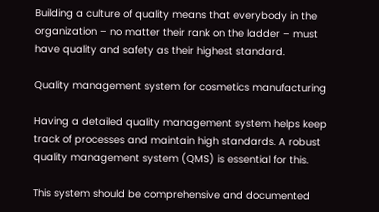Building a culture of quality means that everybody in the organization – no matter their rank on the ladder – must have quality and safety as their highest standard.

Quality management system for cosmetics manufacturing

Having a detailed quality management system helps keep track of processes and maintain high standards. A robust quality management system (QMS) is essential for this.

This system should be comprehensive and documented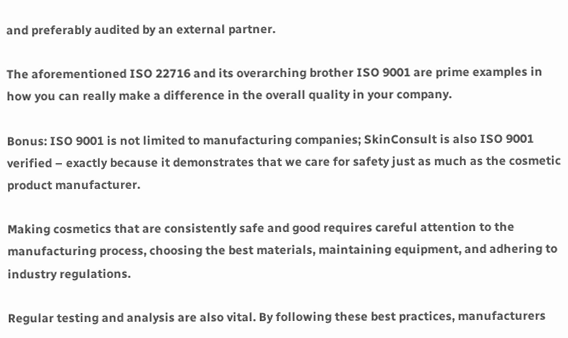and preferably audited by an external partner.

The aforementioned ISO 22716 and its overarching brother ISO 9001 are prime examples in how you can really make a difference in the overall quality in your company.

Bonus: ISO 9001 is not limited to manufacturing companies; SkinConsult is also ISO 9001 verified – exactly because it demonstrates that we care for safety just as much as the cosmetic product manufacturer.

Making cosmetics that are consistently safe and good requires careful attention to the manufacturing process, choosing the best materials, maintaining equipment, and adhering to industry regulations.

Regular testing and analysis are also vital. By following these best practices, manufacturers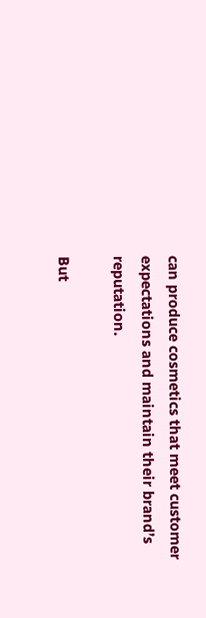can produce cosmetics that meet customer expectations and maintain their brand’s reputation.

But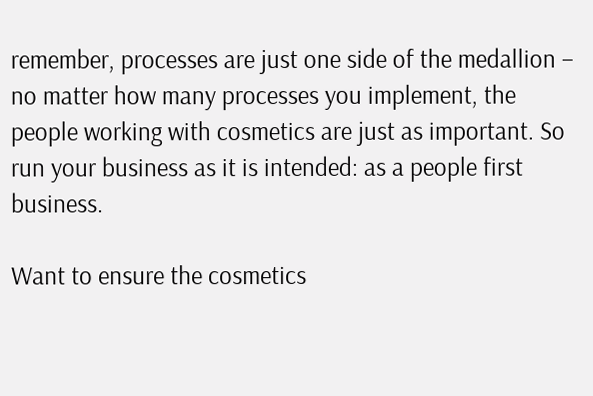remember, processes are just one side of the medallion – no matter how many processes you implement, the people working with cosmetics are just as important. So run your business as it is intended: as a people first business.

Want to ensure the cosmetics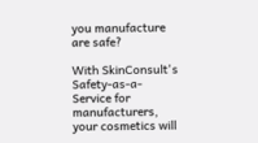you manufacture are safe?

With SkinConsult's Safety-as-a-Service for manufacturers, your cosmetics will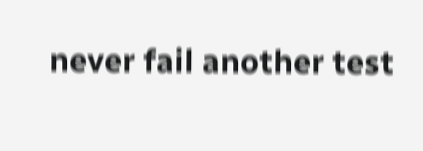never fail another test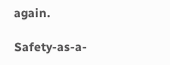again.

Safety-as-a-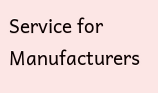Service for Manufacturers